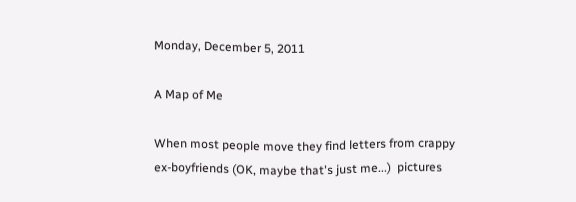Monday, December 5, 2011

A Map of Me

When most people move they find letters from crappy ex-boyfriends (OK, maybe that's just me...)  pictures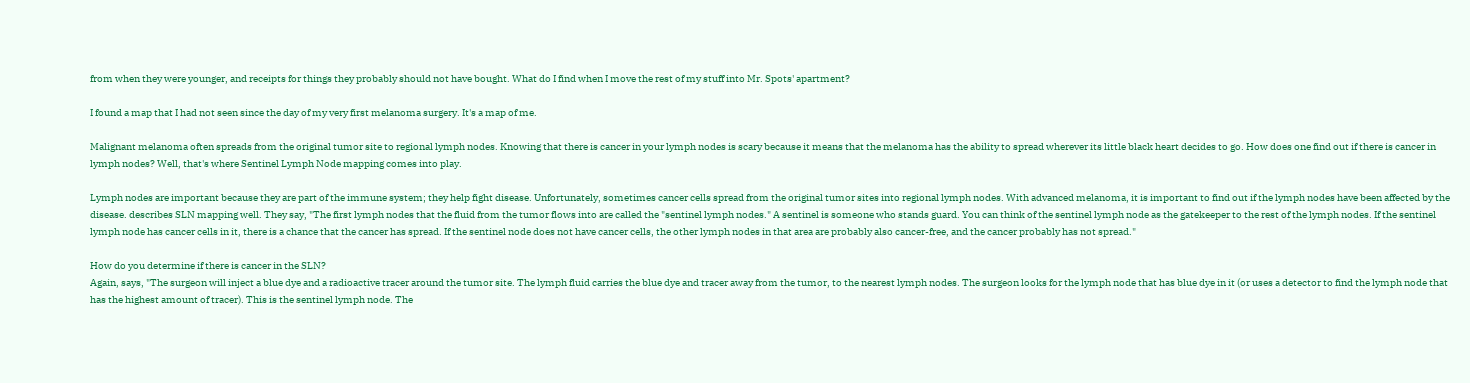from when they were younger, and receipts for things they probably should not have bought. What do I find when I move the rest of my stuff into Mr. Spots' apartment?

I found a map that I had not seen since the day of my very first melanoma surgery. It's a map of me.

Malignant melanoma often spreads from the original tumor site to regional lymph nodes. Knowing that there is cancer in your lymph nodes is scary because it means that the melanoma has the ability to spread wherever its little black heart decides to go. How does one find out if there is cancer in lymph nodes? Well, that's where Sentinel Lymph Node mapping comes into play.

Lymph nodes are important because they are part of the immune system; they help fight disease. Unfortunately, sometimes cancer cells spread from the original tumor sites into regional lymph nodes. With advanced melanoma, it is important to find out if the lymph nodes have been affected by the disease. describes SLN mapping well. They say, "The first lymph nodes that the fluid from the tumor flows into are called the "sentinel lymph nodes." A sentinel is someone who stands guard. You can think of the sentinel lymph node as the gatekeeper to the rest of the lymph nodes. If the sentinel lymph node has cancer cells in it, there is a chance that the cancer has spread. If the sentinel node does not have cancer cells, the other lymph nodes in that area are probably also cancer-free, and the cancer probably has not spread."

How do you determine if there is cancer in the SLN?
Again, says, "The surgeon will inject a blue dye and a radioactive tracer around the tumor site. The lymph fluid carries the blue dye and tracer away from the tumor, to the nearest lymph nodes. The surgeon looks for the lymph node that has blue dye in it (or uses a detector to find the lymph node that has the highest amount of tracer). This is the sentinel lymph node. The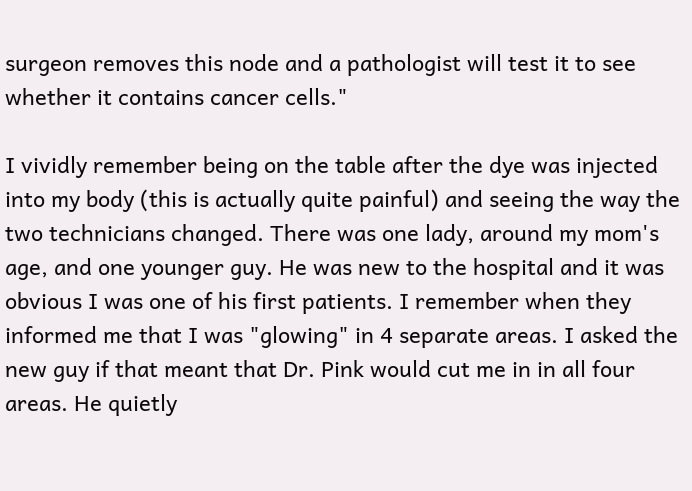surgeon removes this node and a pathologist will test it to see whether it contains cancer cells."

I vividly remember being on the table after the dye was injected into my body (this is actually quite painful) and seeing the way the two technicians changed. There was one lady, around my mom's age, and one younger guy. He was new to the hospital and it was obvious I was one of his first patients. I remember when they informed me that I was "glowing" in 4 separate areas. I asked the new guy if that meant that Dr. Pink would cut me in in all four areas. He quietly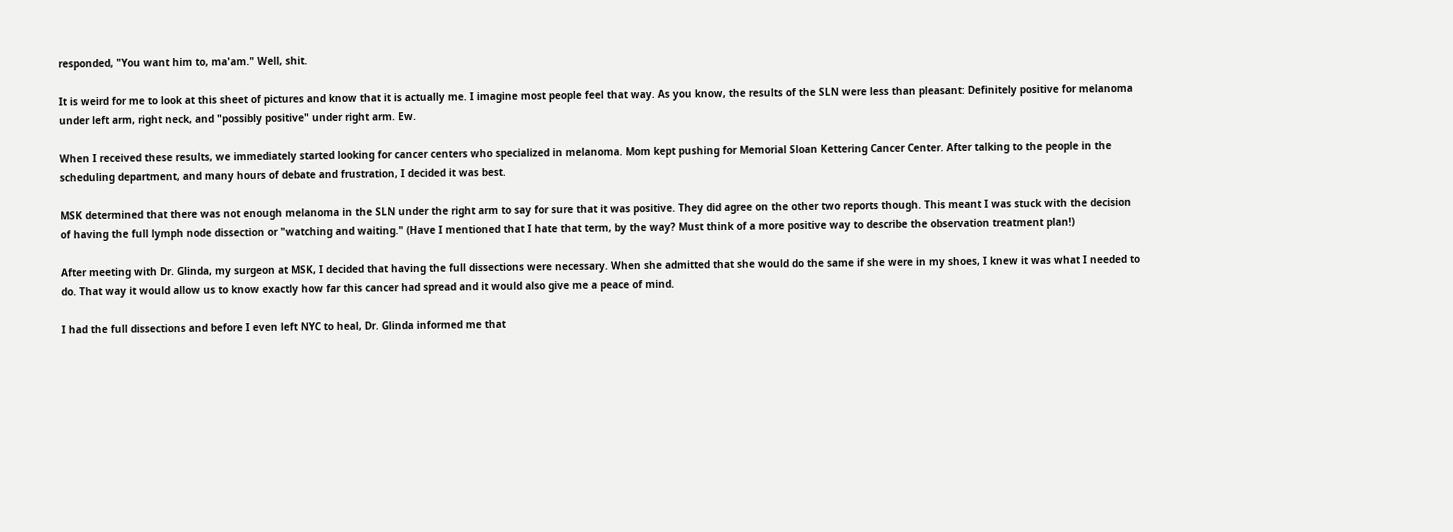responded, "You want him to, ma'am." Well, shit.

It is weird for me to look at this sheet of pictures and know that it is actually me. I imagine most people feel that way. As you know, the results of the SLN were less than pleasant: Definitely positive for melanoma under left arm, right neck, and "possibly positive" under right arm. Ew.

When I received these results, we immediately started looking for cancer centers who specialized in melanoma. Mom kept pushing for Memorial Sloan Kettering Cancer Center. After talking to the people in the scheduling department, and many hours of debate and frustration, I decided it was best.

MSK determined that there was not enough melanoma in the SLN under the right arm to say for sure that it was positive. They did agree on the other two reports though. This meant I was stuck with the decision of having the full lymph node dissection or "watching and waiting." (Have I mentioned that I hate that term, by the way? Must think of a more positive way to describe the observation treatment plan!)

After meeting with Dr. Glinda, my surgeon at MSK, I decided that having the full dissections were necessary. When she admitted that she would do the same if she were in my shoes, I knew it was what I needed to do. That way it would allow us to know exactly how far this cancer had spread and it would also give me a peace of mind.

I had the full dissections and before I even left NYC to heal, Dr. Glinda informed me that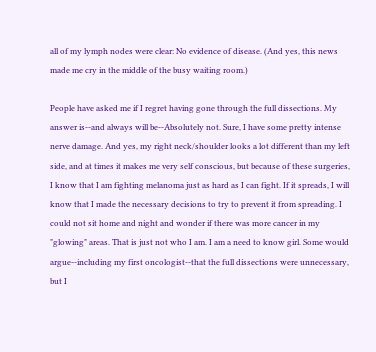all of my lymph nodes were clear: No evidence of disease. (And yes, this news made me cry in the middle of the busy waiting room.)

People have asked me if I regret having gone through the full dissections. My answer is--and always will be--Absolutely not. Sure, I have some pretty intense nerve damage. And yes, my right neck/shoulder looks a lot different than my left side, and at times it makes me very self conscious, but because of these surgeries, I know that I am fighting melanoma just as hard as I can fight. If it spreads, I will know that I made the necessary decisions to try to prevent it from spreading. I could not sit home and night and wonder if there was more cancer in my "glowing" areas. That is just not who I am. I am a need to know girl. Some would argue--including my first oncologist--that the full dissections were unnecessary, but I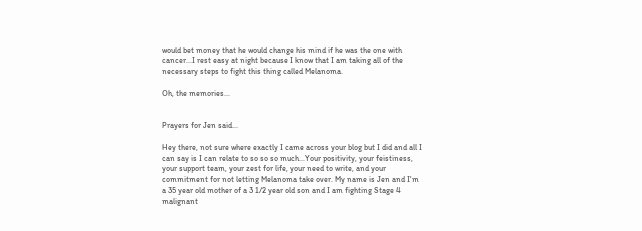would bet money that he would change his mind if he was the one with cancer...I rest easy at night because I know that I am taking all of the necessary steps to fight this thing called Melanoma.

Oh, the memories...


Prayers for Jen said...

Hey there, not sure where exactly I came across your blog but I did and all I can say is I can relate to so so so much...Your positivity, your feistiness, your support team, your zest for life, your need to write, and your commitment for not letting Melanoma take over. My name is Jen and I'm a 35 year old mother of a 3 1/2 year old son and I am fighting Stage 4 malignant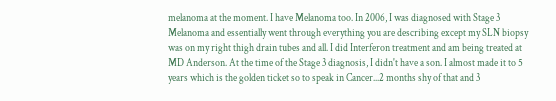melanoma at the moment. I have Melanoma too. In 2006, I was diagnosed with Stage 3 Melanoma and essentially went through everything you are describing except my SLN biopsy was on my right thigh drain tubes and all. I did Interferon treatment and am being treated at MD Anderson. At the time of the Stage 3 diagnosis, I didn't have a son. I almost made it to 5 years which is the golden ticket so to speak in Cancer...2 months shy of that and 3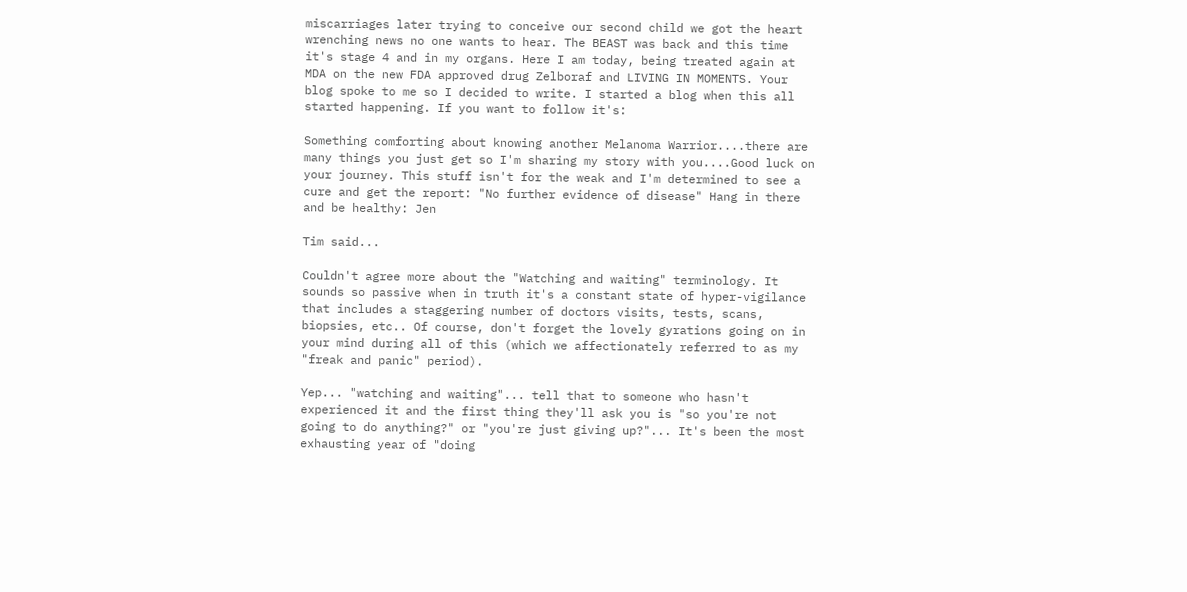miscarriages later trying to conceive our second child we got the heart wrenching news no one wants to hear. The BEAST was back and this time it's stage 4 and in my organs. Here I am today, being treated again at MDA on the new FDA approved drug Zelboraf and LIVING IN MOMENTS. Your blog spoke to me so I decided to write. I started a blog when this all started happening. If you want to follow it's:

Something comforting about knowing another Melanoma Warrior....there are many things you just get so I'm sharing my story with you....Good luck on your journey. This stuff isn't for the weak and I'm determined to see a cure and get the report: "No further evidence of disease" Hang in there and be healthy: Jen

Tim said...

Couldn't agree more about the "Watching and waiting" terminology. It sounds so passive when in truth it's a constant state of hyper-vigilance that includes a staggering number of doctors visits, tests, scans, biopsies, etc.. Of course, don't forget the lovely gyrations going on in your mind during all of this (which we affectionately referred to as my "freak and panic" period).

Yep... "watching and waiting"... tell that to someone who hasn't experienced it and the first thing they'll ask you is "so you're not going to do anything?" or "you're just giving up?"... It's been the most exhausting year of "doing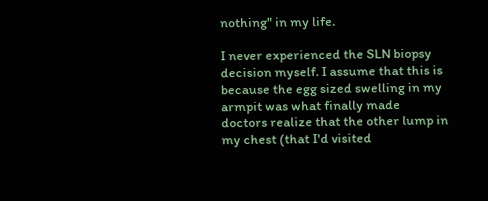nothing" in my life.

I never experienced the SLN biopsy decision myself. I assume that this is because the egg sized swelling in my armpit was what finally made doctors realize that the other lump in my chest (that I'd visited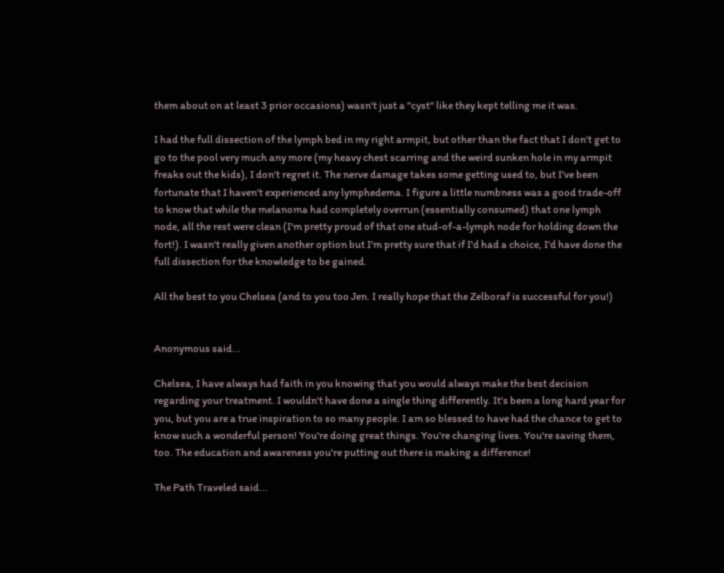them about on at least 3 prior occasions) wasn't just a "cyst" like they kept telling me it was.

I had the full dissection of the lymph bed in my right armpit, but other than the fact that I don't get to go to the pool very much any more (my heavy chest scarring and the weird sunken hole in my armpit freaks out the kids), I don't regret it. The nerve damage takes some getting used to, but I've been fortunate that I haven't experienced any lymphedema. I figure a little numbness was a good trade-off to know that while the melanoma had completely overrun (essentially consumed) that one lymph node, all the rest were clean (I'm pretty proud of that one stud-of-a-lymph node for holding down the fort!). I wasn't really given another option but I'm pretty sure that if I'd had a choice, I'd have done the full dissection for the knowledge to be gained.

All the best to you Chelsea (and to you too Jen. I really hope that the Zelboraf is successful for you!)


Anonymous said...

Chelsea, I have always had faith in you knowing that you would always make the best decision regarding your treatment. I wouldn't have done a single thing differently. It's been a long hard year for you, but you are a true inspiration to so many people. I am so blessed to have had the chance to get to know such a wonderful person! You're doing great things. You're changing lives. You're saving them, too. The education and awareness you're putting out there is making a difference!

The Path Traveled said...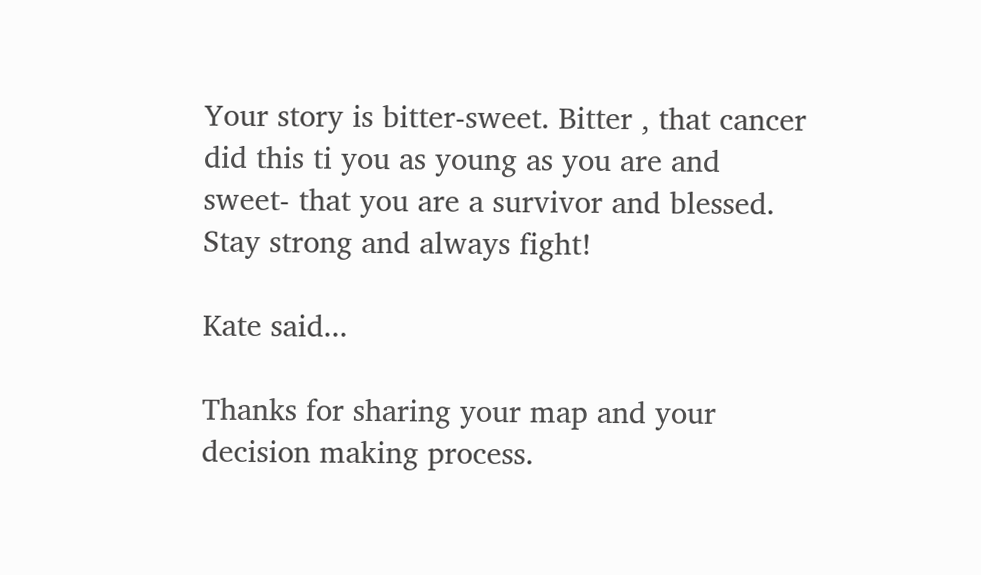Your story is bitter-sweet. Bitter , that cancer did this ti you as young as you are and sweet- that you are a survivor and blessed. Stay strong and always fight!

Kate said...

Thanks for sharing your map and your decision making process.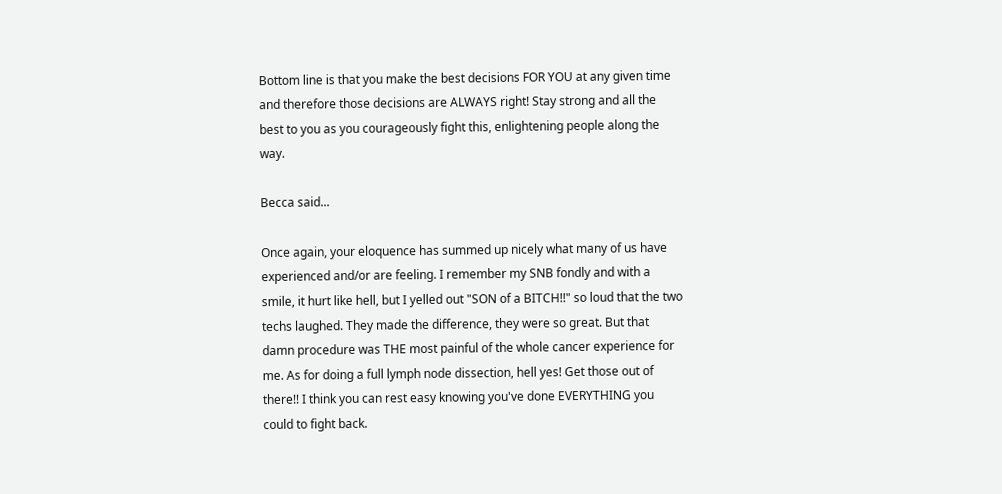Bottom line is that you make the best decisions FOR YOU at any given time and therefore those decisions are ALWAYS right! Stay strong and all the best to you as you courageously fight this, enlightening people along the way.

Becca said...

Once again, your eloquence has summed up nicely what many of us have experienced and/or are feeling. I remember my SNB fondly and with a smile, it hurt like hell, but I yelled out "SON of a BITCH!!" so loud that the two techs laughed. They made the difference, they were so great. But that damn procedure was THE most painful of the whole cancer experience for me. As for doing a full lymph node dissection, hell yes! Get those out of there!! I think you can rest easy knowing you've done EVERYTHING you could to fight back.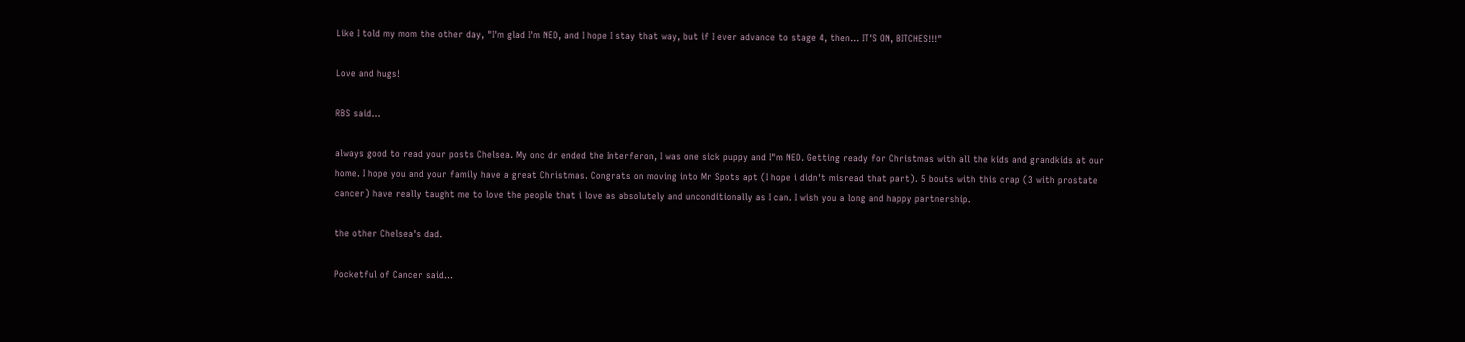Like I told my mom the other day, "I'm glad I'm NED, and I hope I stay that way, but if I ever advance to stage 4, then... IT'S ON, BITCHES!!!"

Love and hugs!

RBS said...

always good to read your posts Chelsea. My onc dr ended the Interferon, I was one sick puppy and I"m NED. Getting ready for Christmas with all the kids and grandkids at our home. I hope you and your family have a great Christmas. Congrats on moving into Mr Spots apt (I hope i didn't misread that part). 5 bouts with this crap (3 with prostate cancer) have really taught me to love the people that i love as absolutely and unconditionally as I can. I wish you a long and happy partnership.

the other Chelsea's dad.

Pocketful of Cancer said...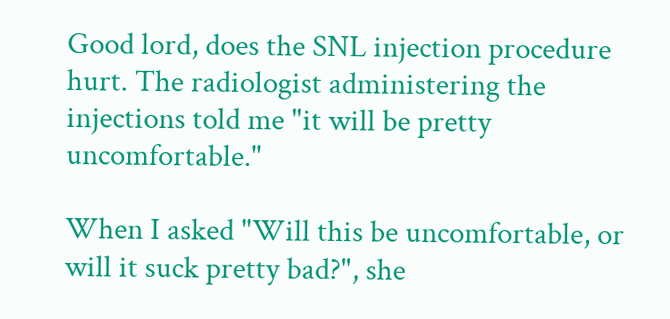Good lord, does the SNL injection procedure hurt. The radiologist administering the injections told me "it will be pretty uncomfortable."

When I asked "Will this be uncomfortable, or will it suck pretty bad?", she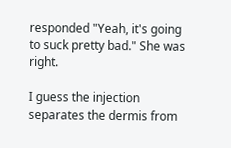responded "Yeah, it's going to suck pretty bad." She was right.

I guess the injection separates the dermis from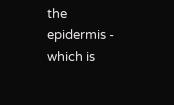the epidermis - which is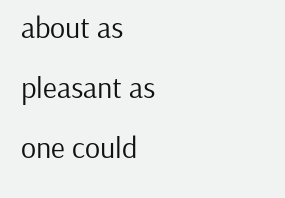about as pleasant as one could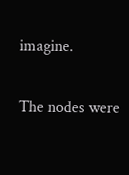imagine.

The nodes were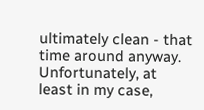ultimately clean - that time around anyway. Unfortunately, at least in my case,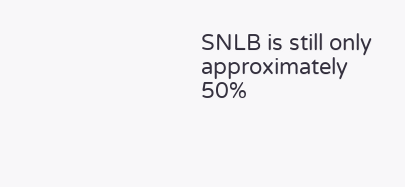SNLB is still only approximately 50%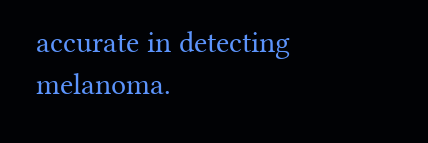accurate in detecting melanoma.